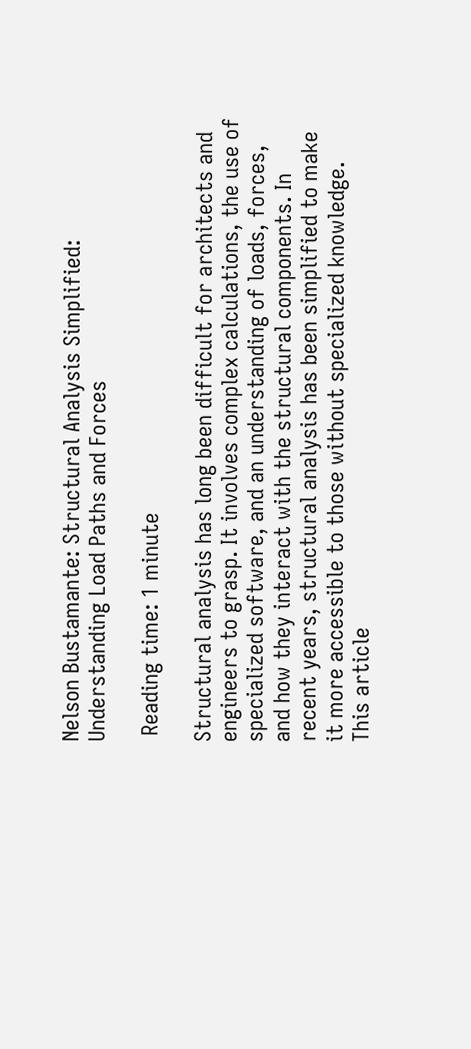Nelson Bustamante: Structural Analysis Simplified: Understanding Load Paths and Forces

 Reading time: 1 minute

Structural analysis has long been difficult for architects and engineers to grasp. It involves complex calculations, the use of specialized software, and an understanding of loads, forces, and how they interact with the structural components. In recent years, structural analysis has been simplified to make it more accessible to those without specialized knowledge. This article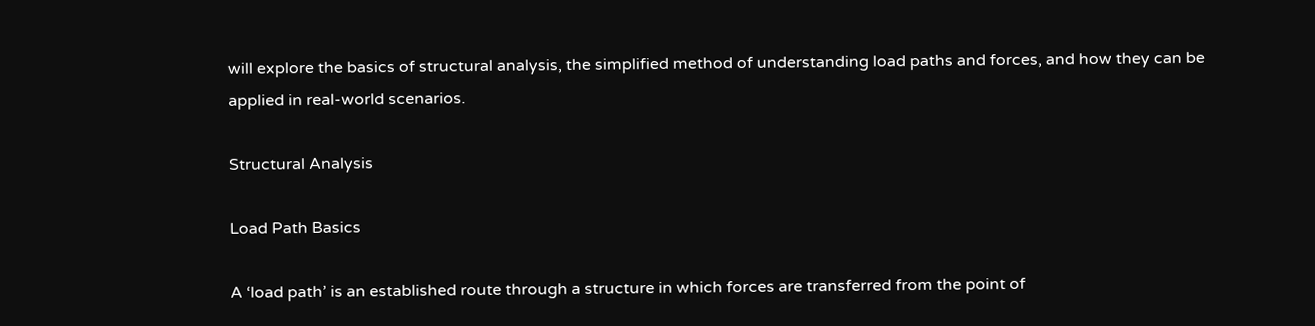will explore the basics of structural analysis, the simplified method of understanding load paths and forces, and how they can be applied in real-world scenarios.

Structural Analysis

Load Path Basics

A ‘load path’ is an established route through a structure in which forces are transferred from the point of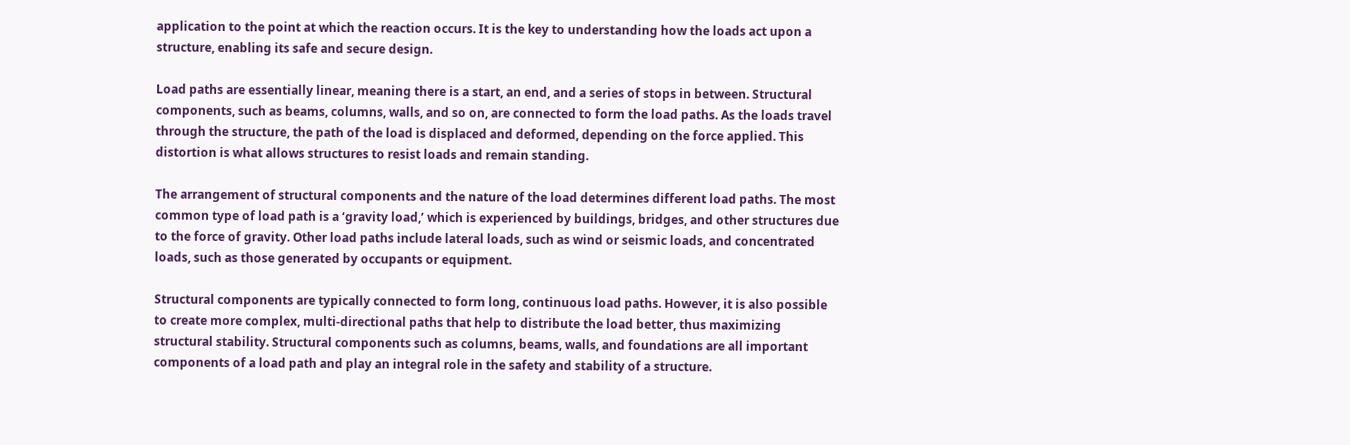application to the point at which the reaction occurs. It is the key to understanding how the loads act upon a structure, enabling its safe and secure design.

Load paths are essentially linear, meaning there is a start, an end, and a series of stops in between. Structural components, such as beams, columns, walls, and so on, are connected to form the load paths. As the loads travel through the structure, the path of the load is displaced and deformed, depending on the force applied. This distortion is what allows structures to resist loads and remain standing.

The arrangement of structural components and the nature of the load determines different load paths. The most common type of load path is a ‘gravity load,’ which is experienced by buildings, bridges, and other structures due to the force of gravity. Other load paths include lateral loads, such as wind or seismic loads, and concentrated loads, such as those generated by occupants or equipment.

Structural components are typically connected to form long, continuous load paths. However, it is also possible to create more complex, multi-directional paths that help to distribute the load better, thus maximizing structural stability. Structural components such as columns, beams, walls, and foundations are all important components of a load path and play an integral role in the safety and stability of a structure.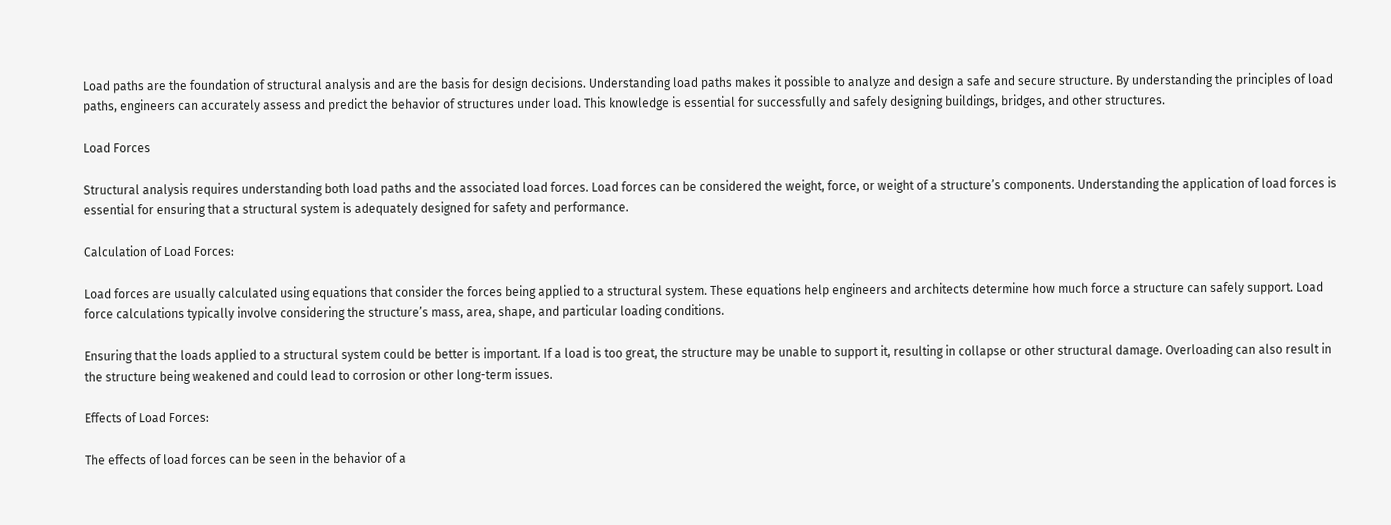Load paths are the foundation of structural analysis and are the basis for design decisions. Understanding load paths makes it possible to analyze and design a safe and secure structure. By understanding the principles of load paths, engineers can accurately assess and predict the behavior of structures under load. This knowledge is essential for successfully and safely designing buildings, bridges, and other structures.

Load Forces

Structural analysis requires understanding both load paths and the associated load forces. Load forces can be considered the weight, force, or weight of a structure’s components. Understanding the application of load forces is essential for ensuring that a structural system is adequately designed for safety and performance.

Calculation of Load Forces:

Load forces are usually calculated using equations that consider the forces being applied to a structural system. These equations help engineers and architects determine how much force a structure can safely support. Load force calculations typically involve considering the structure’s mass, area, shape, and particular loading conditions.

Ensuring that the loads applied to a structural system could be better is important. If a load is too great, the structure may be unable to support it, resulting in collapse or other structural damage. Overloading can also result in the structure being weakened and could lead to corrosion or other long-term issues.

Effects of Load Forces:

The effects of load forces can be seen in the behavior of a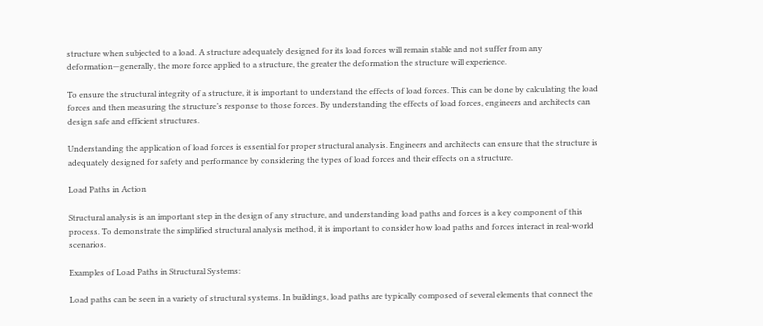structure when subjected to a load. A structure adequately designed for its load forces will remain stable and not suffer from any deformation—generally, the more force applied to a structure, the greater the deformation the structure will experience.

To ensure the structural integrity of a structure, it is important to understand the effects of load forces. This can be done by calculating the load forces and then measuring the structure’s response to those forces. By understanding the effects of load forces, engineers and architects can design safe and efficient structures.

Understanding the application of load forces is essential for proper structural analysis. Engineers and architects can ensure that the structure is adequately designed for safety and performance by considering the types of load forces and their effects on a structure.

Load Paths in Action

Structural analysis is an important step in the design of any structure, and understanding load paths and forces is a key component of this process. To demonstrate the simplified structural analysis method, it is important to consider how load paths and forces interact in real-world scenarios.

Examples of Load Paths in Structural Systems:

Load paths can be seen in a variety of structural systems. In buildings, load paths are typically composed of several elements that connect the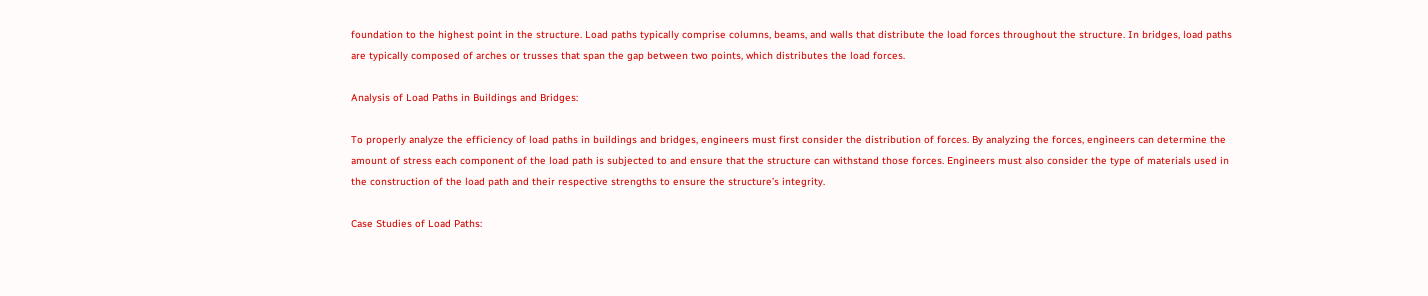foundation to the highest point in the structure. Load paths typically comprise columns, beams, and walls that distribute the load forces throughout the structure. In bridges, load paths are typically composed of arches or trusses that span the gap between two points, which distributes the load forces.

Analysis of Load Paths in Buildings and Bridges:

To properly analyze the efficiency of load paths in buildings and bridges, engineers must first consider the distribution of forces. By analyzing the forces, engineers can determine the amount of stress each component of the load path is subjected to and ensure that the structure can withstand those forces. Engineers must also consider the type of materials used in the construction of the load path and their respective strengths to ensure the structure’s integrity.

Case Studies of Load Paths: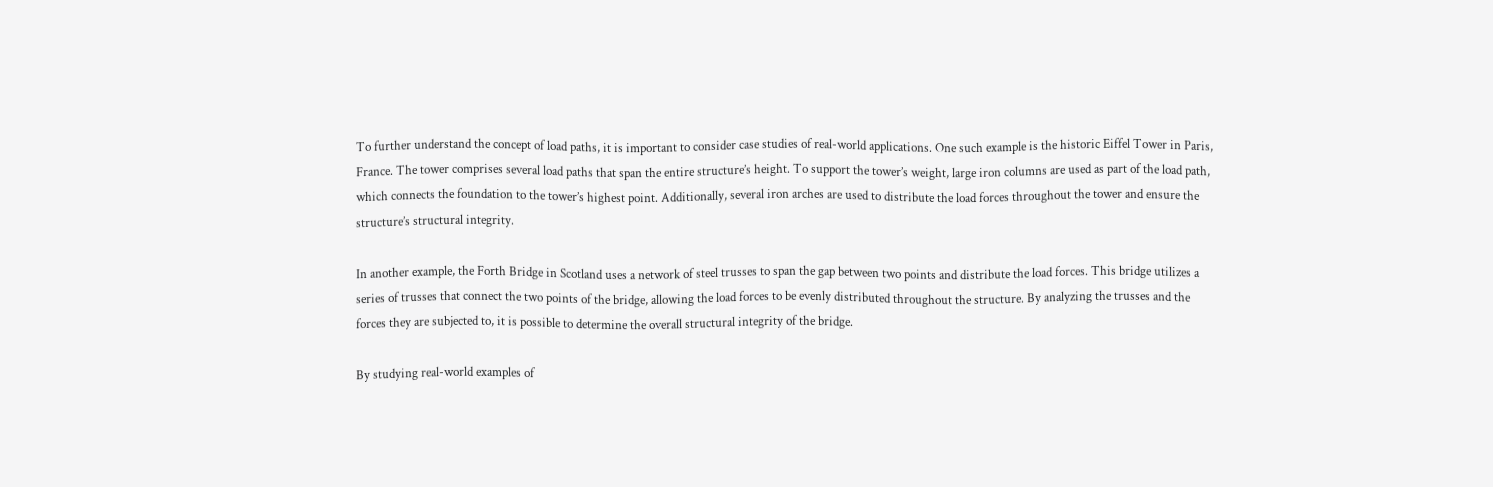To further understand the concept of load paths, it is important to consider case studies of real-world applications. One such example is the historic Eiffel Tower in Paris, France. The tower comprises several load paths that span the entire structure’s height. To support the tower’s weight, large iron columns are used as part of the load path, which connects the foundation to the tower’s highest point. Additionally, several iron arches are used to distribute the load forces throughout the tower and ensure the structure’s structural integrity.

In another example, the Forth Bridge in Scotland uses a network of steel trusses to span the gap between two points and distribute the load forces. This bridge utilizes a series of trusses that connect the two points of the bridge, allowing the load forces to be evenly distributed throughout the structure. By analyzing the trusses and the forces they are subjected to, it is possible to determine the overall structural integrity of the bridge.

By studying real-world examples of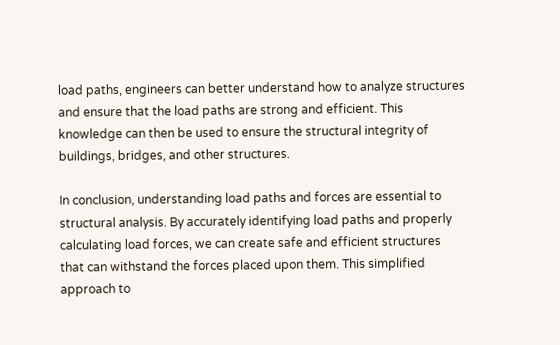load paths, engineers can better understand how to analyze structures and ensure that the load paths are strong and efficient. This knowledge can then be used to ensure the structural integrity of buildings, bridges, and other structures.

In conclusion, understanding load paths and forces are essential to structural analysis. By accurately identifying load paths and properly calculating load forces, we can create safe and efficient structures that can withstand the forces placed upon them. This simplified approach to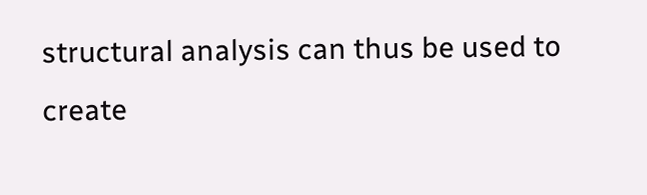structural analysis can thus be used to create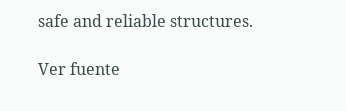safe and reliable structures.

Ver fuente